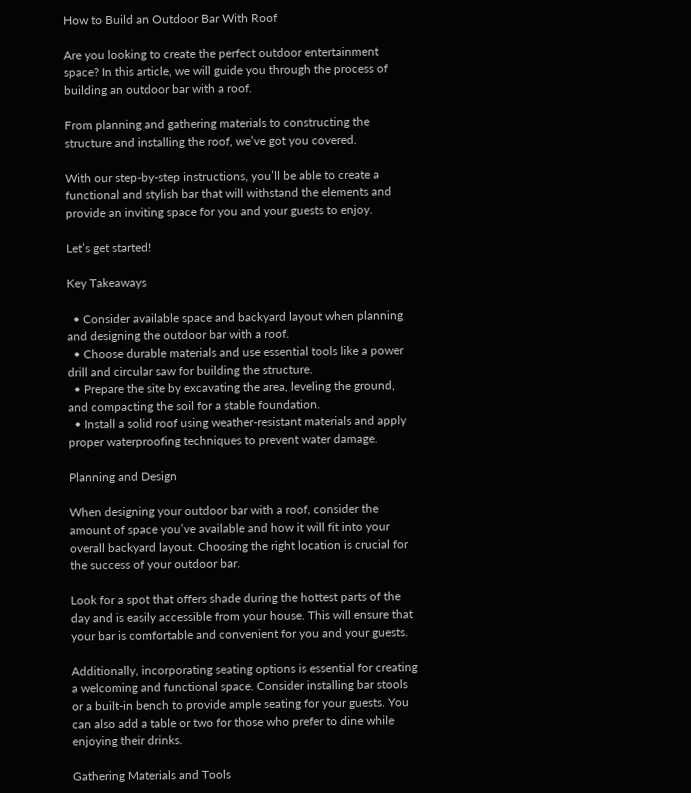How to Build an Outdoor Bar With Roof

Are you looking to create the perfect outdoor entertainment space? In this article, we will guide you through the process of building an outdoor bar with a roof.

From planning and gathering materials to constructing the structure and installing the roof, we’ve got you covered.

With our step-by-step instructions, you’ll be able to create a functional and stylish bar that will withstand the elements and provide an inviting space for you and your guests to enjoy.

Let’s get started!

Key Takeaways

  • Consider available space and backyard layout when planning and designing the outdoor bar with a roof.
  • Choose durable materials and use essential tools like a power drill and circular saw for building the structure.
  • Prepare the site by excavating the area, leveling the ground, and compacting the soil for a stable foundation.
  • Install a solid roof using weather-resistant materials and apply proper waterproofing techniques to prevent water damage.

Planning and Design

When designing your outdoor bar with a roof, consider the amount of space you’ve available and how it will fit into your overall backyard layout. Choosing the right location is crucial for the success of your outdoor bar.

Look for a spot that offers shade during the hottest parts of the day and is easily accessible from your house. This will ensure that your bar is comfortable and convenient for you and your guests.

Additionally, incorporating seating options is essential for creating a welcoming and functional space. Consider installing bar stools or a built-in bench to provide ample seating for your guests. You can also add a table or two for those who prefer to dine while enjoying their drinks.

Gathering Materials and Tools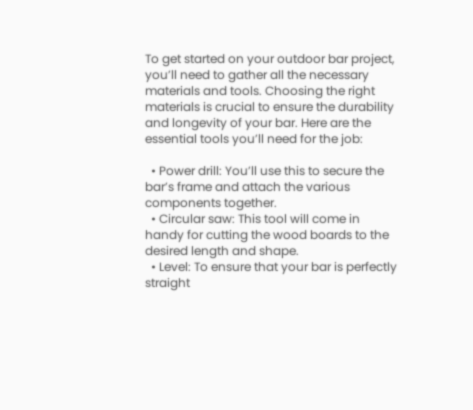To get started on your outdoor bar project, you’ll need to gather all the necessary materials and tools. Choosing the right materials is crucial to ensure the durability and longevity of your bar. Here are the essential tools you’ll need for the job:

  • Power drill: You’ll use this to secure the bar’s frame and attach the various components together.
  • Circular saw: This tool will come in handy for cutting the wood boards to the desired length and shape.
  • Level: To ensure that your bar is perfectly straight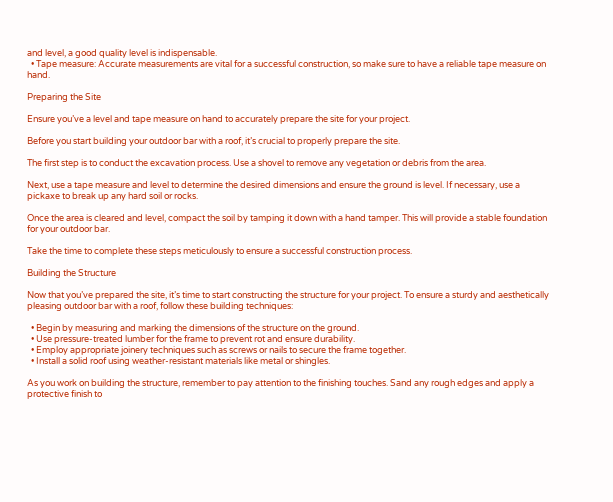and level, a good quality level is indispensable.
  • Tape measure: Accurate measurements are vital for a successful construction, so make sure to have a reliable tape measure on hand.

Preparing the Site

Ensure you’ve a level and tape measure on hand to accurately prepare the site for your project.

Before you start building your outdoor bar with a roof, it’s crucial to properly prepare the site.

The first step is to conduct the excavation process. Use a shovel to remove any vegetation or debris from the area.

Next, use a tape measure and level to determine the desired dimensions and ensure the ground is level. If necessary, use a pickaxe to break up any hard soil or rocks.

Once the area is cleared and level, compact the soil by tamping it down with a hand tamper. This will provide a stable foundation for your outdoor bar.

Take the time to complete these steps meticulously to ensure a successful construction process.

Building the Structure

Now that you’ve prepared the site, it’s time to start constructing the structure for your project. To ensure a sturdy and aesthetically pleasing outdoor bar with a roof, follow these building techniques:

  • Begin by measuring and marking the dimensions of the structure on the ground.
  • Use pressure-treated lumber for the frame to prevent rot and ensure durability.
  • Employ appropriate joinery techniques such as screws or nails to secure the frame together.
  • Install a solid roof using weather-resistant materials like metal or shingles.

As you work on building the structure, remember to pay attention to the finishing touches. Sand any rough edges and apply a protective finish to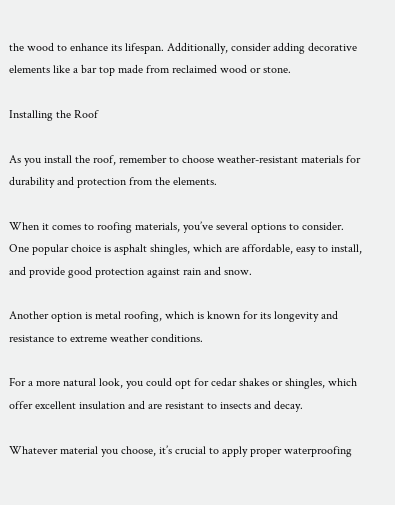the wood to enhance its lifespan. Additionally, consider adding decorative elements like a bar top made from reclaimed wood or stone.

Installing the Roof

As you install the roof, remember to choose weather-resistant materials for durability and protection from the elements.

When it comes to roofing materials, you’ve several options to consider. One popular choice is asphalt shingles, which are affordable, easy to install, and provide good protection against rain and snow.

Another option is metal roofing, which is known for its longevity and resistance to extreme weather conditions.

For a more natural look, you could opt for cedar shakes or shingles, which offer excellent insulation and are resistant to insects and decay.

Whatever material you choose, it’s crucial to apply proper waterproofing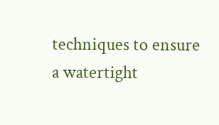techniques to ensure a watertight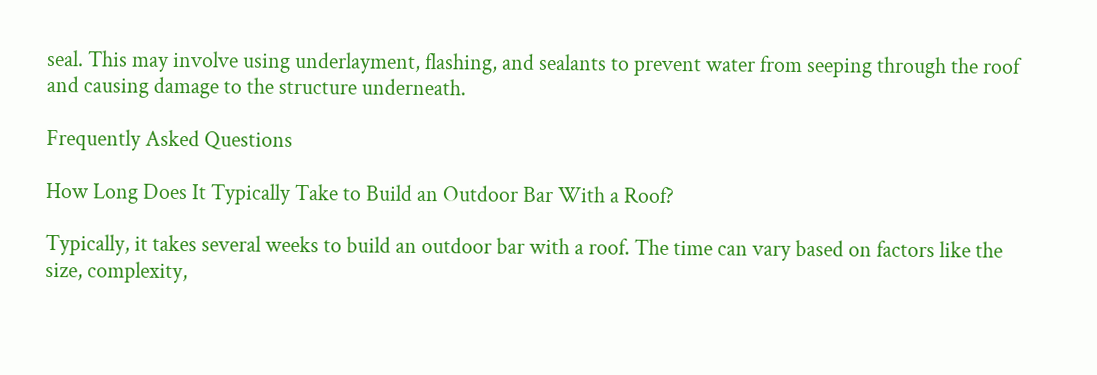seal. This may involve using underlayment, flashing, and sealants to prevent water from seeping through the roof and causing damage to the structure underneath.

Frequently Asked Questions

How Long Does It Typically Take to Build an Outdoor Bar With a Roof?

Typically, it takes several weeks to build an outdoor bar with a roof. The time can vary based on factors like the size, complexity,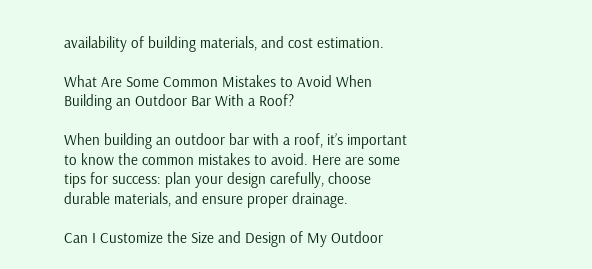availability of building materials, and cost estimation.

What Are Some Common Mistakes to Avoid When Building an Outdoor Bar With a Roof?

When building an outdoor bar with a roof, it’s important to know the common mistakes to avoid. Here are some tips for success: plan your design carefully, choose durable materials, and ensure proper drainage.

Can I Customize the Size and Design of My Outdoor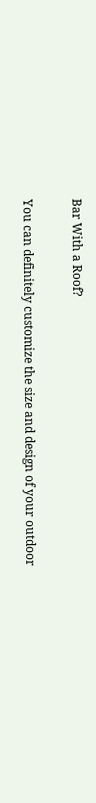Bar With a Roof?

You can definitely customize the size and design of your outdoor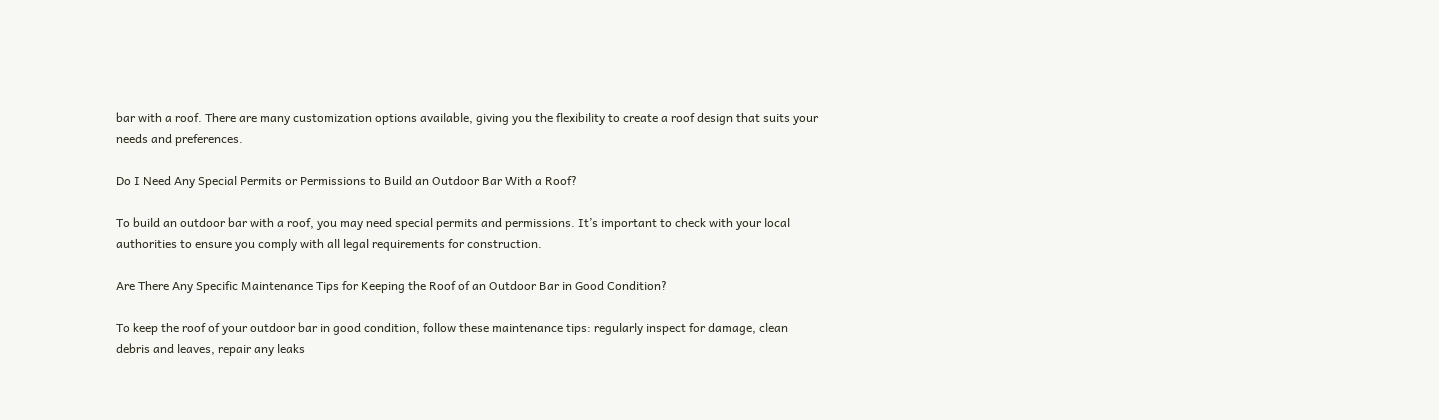bar with a roof. There are many customization options available, giving you the flexibility to create a roof design that suits your needs and preferences.

Do I Need Any Special Permits or Permissions to Build an Outdoor Bar With a Roof?

To build an outdoor bar with a roof, you may need special permits and permissions. It’s important to check with your local authorities to ensure you comply with all legal requirements for construction.

Are There Any Specific Maintenance Tips for Keeping the Roof of an Outdoor Bar in Good Condition?

To keep the roof of your outdoor bar in good condition, follow these maintenance tips: regularly inspect for damage, clean debris and leaves, repair any leaks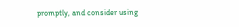promptly, and consider using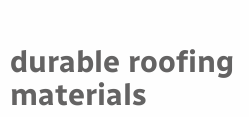durable roofing materials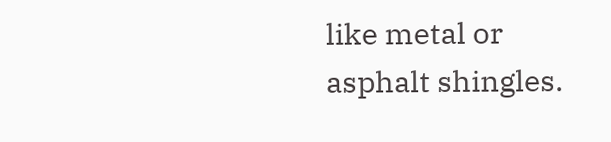like metal or asphalt shingles.